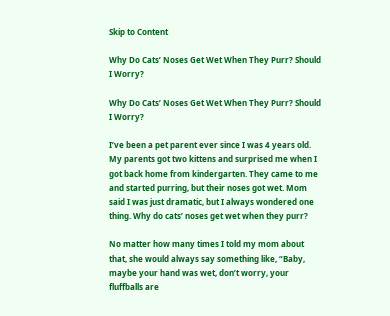Skip to Content

Why Do Cats’ Noses Get Wet When They Purr? Should I Worry?

Why Do Cats’ Noses Get Wet When They Purr? Should I Worry?

I’ve been a pet parent ever since I was 4 years old. My parents got two kittens and surprised me when I got back home from kindergarten. They came to me and started purring, but their noses got wet. Mom said I was just dramatic, but I always wondered one thing. Why do cats’ noses get wet when they purr?

No matter how many times I told my mom about that, she would always say something like, “Baby, maybe your hand was wet, don’t worry, your fluffballs are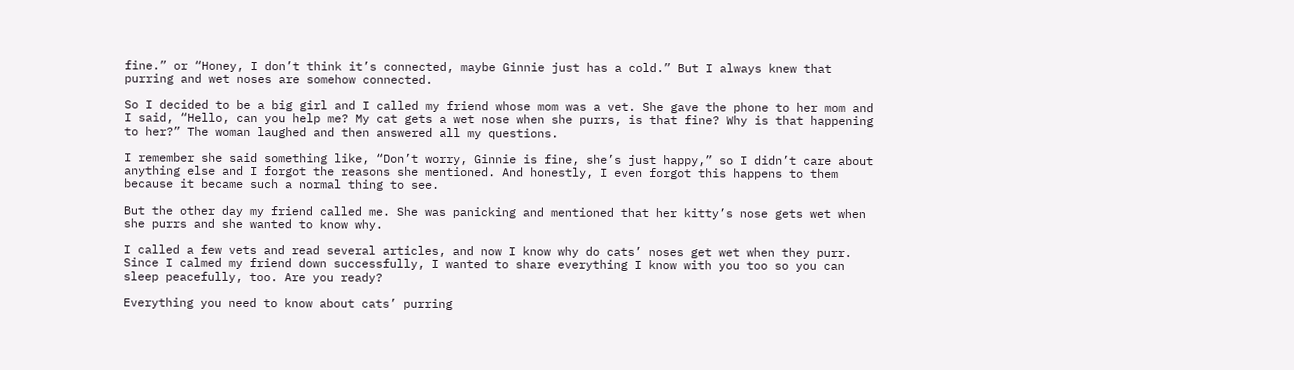fine.” or “Honey, I don’t think it’s connected, maybe Ginnie just has a cold.” But I always knew that purring and wet noses are somehow connected.

So I decided to be a big girl and I called my friend whose mom was a vet. She gave the phone to her mom and I said, “Hello, can you help me? My cat gets a wet nose when she purrs, is that fine? Why is that happening to her?” The woman laughed and then answered all my questions.

I remember she said something like, “Don’t worry, Ginnie is fine, she’s just happy,” so I didn’t care about anything else and I forgot the reasons she mentioned. And honestly, I even forgot this happens to them because it became such a normal thing to see.

But the other day my friend called me. She was panicking and mentioned that her kitty’s nose gets wet when she purrs and she wanted to know why.

I called a few vets and read several articles, and now I know why do cats’ noses get wet when they purr. Since I calmed my friend down successfully, I wanted to share everything I know with you too so you can sleep peacefully, too. Are you ready?

Everything you need to know about cats’ purring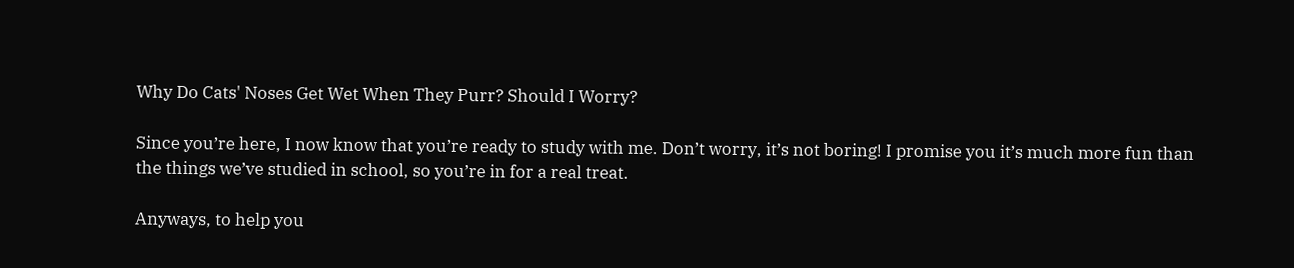Why Do Cats' Noses Get Wet When They Purr? Should I Worry?

Since you’re here, I now know that you’re ready to study with me. Don’t worry, it’s not boring! I promise you it’s much more fun than the things we’ve studied in school, so you’re in for a real treat.

Anyways, to help you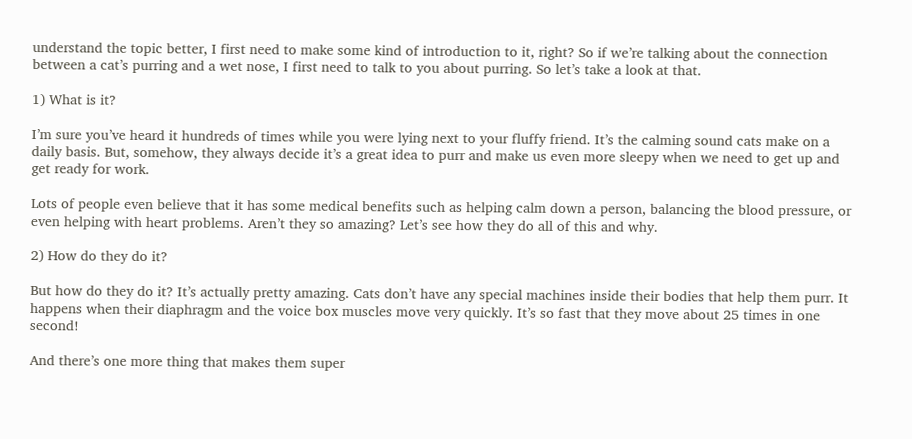understand the topic better, I first need to make some kind of introduction to it, right? So if we’re talking about the connection between a cat’s purring and a wet nose, I first need to talk to you about purring. So let’s take a look at that.

1) What is it?

I’m sure you’ve heard it hundreds of times while you were lying next to your fluffy friend. It’s the calming sound cats make on a daily basis. But, somehow, they always decide it’s a great idea to purr and make us even more sleepy when we need to get up and get ready for work.

Lots of people even believe that it has some medical benefits such as helping calm down a person, balancing the blood pressure, or even helping with heart problems. Aren’t they so amazing? Let’s see how they do all of this and why.

2) How do they do it?

But how do they do it? It’s actually pretty amazing. Cats don’t have any special machines inside their bodies that help them purr. It happens when their diaphragm and the voice box muscles move very quickly. It’s so fast that they move about 25 times in one second!

And there’s one more thing that makes them super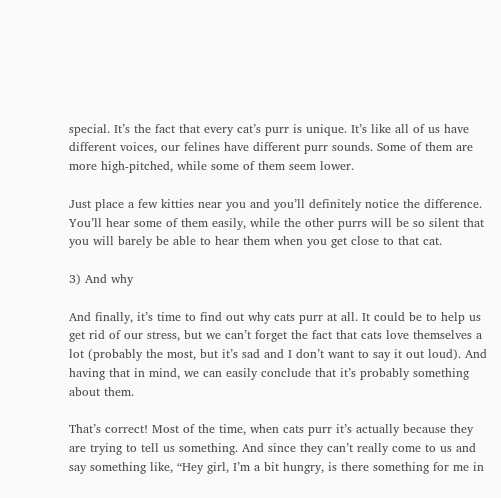special. It’s the fact that every cat’s purr is unique. It’s like all of us have different voices, our felines have different purr sounds. Some of them are more high-pitched, while some of them seem lower.

Just place a few kitties near you and you’ll definitely notice the difference. You’ll hear some of them easily, while the other purrs will be so silent that you will barely be able to hear them when you get close to that cat.

3) And why

And finally, it’s time to find out why cats purr at all. It could be to help us get rid of our stress, but we can’t forget the fact that cats love themselves a lot (probably the most, but it’s sad and I don’t want to say it out loud). And having that in mind, we can easily conclude that it’s probably something about them.

That’s correct! Most of the time, when cats purr it’s actually because they are trying to tell us something. And since they can’t really come to us and say something like, “Hey girl, I’m a bit hungry, is there something for me in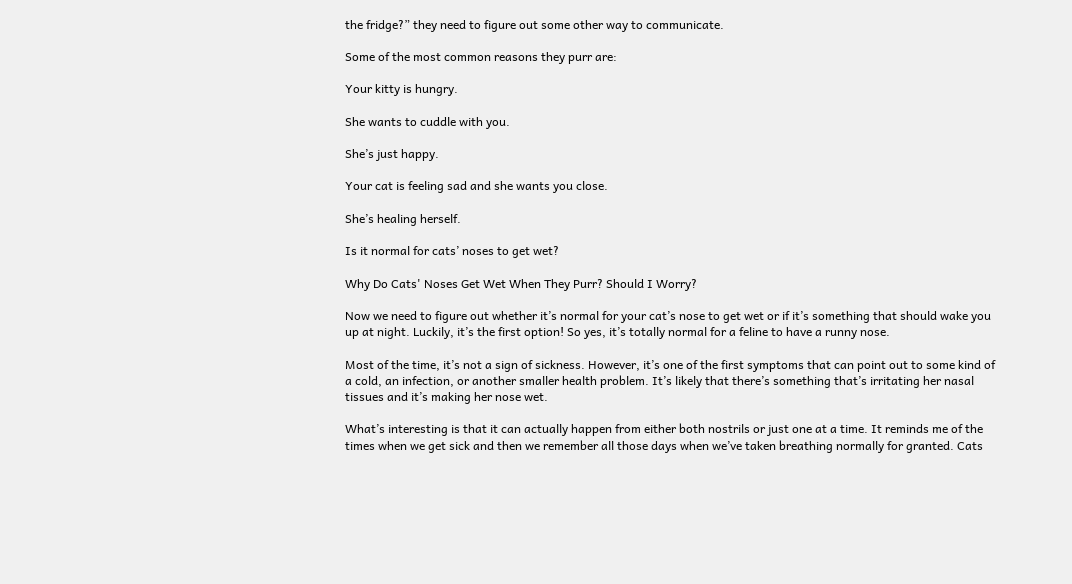the fridge?” they need to figure out some other way to communicate.

Some of the most common reasons they purr are:

Your kitty is hungry.

She wants to cuddle with you.

She’s just happy.

Your cat is feeling sad and she wants you close.

She’s healing herself.

Is it normal for cats’ noses to get wet?

Why Do Cats' Noses Get Wet When They Purr? Should I Worry?

Now we need to figure out whether it’s normal for your cat’s nose to get wet or if it’s something that should wake you up at night. Luckily, it’s the first option! So yes, it’s totally normal for a feline to have a runny nose.

Most of the time, it’s not a sign of sickness. However, it’s one of the first symptoms that can point out to some kind of a cold, an infection, or another smaller health problem. It’s likely that there’s something that’s irritating her nasal tissues and it’s making her nose wet.

What’s interesting is that it can actually happen from either both nostrils or just one at a time. It reminds me of the times when we get sick and then we remember all those days when we’ve taken breathing normally for granted. Cats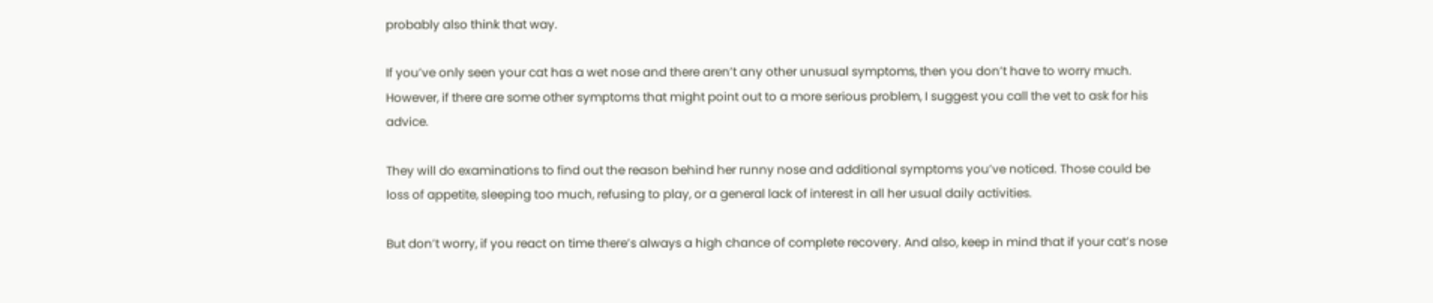probably also think that way.

If you’ve only seen your cat has a wet nose and there aren’t any other unusual symptoms, then you don’t have to worry much. However, if there are some other symptoms that might point out to a more serious problem, I suggest you call the vet to ask for his advice.

They will do examinations to find out the reason behind her runny nose and additional symptoms you’ve noticed. Those could be loss of appetite, sleeping too much, refusing to play, or a general lack of interest in all her usual daily activities.

But don’t worry, if you react on time there’s always a high chance of complete recovery. And also, keep in mind that if your cat’s nose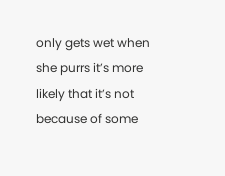only gets wet when she purrs it’s more likely that it’s not because of some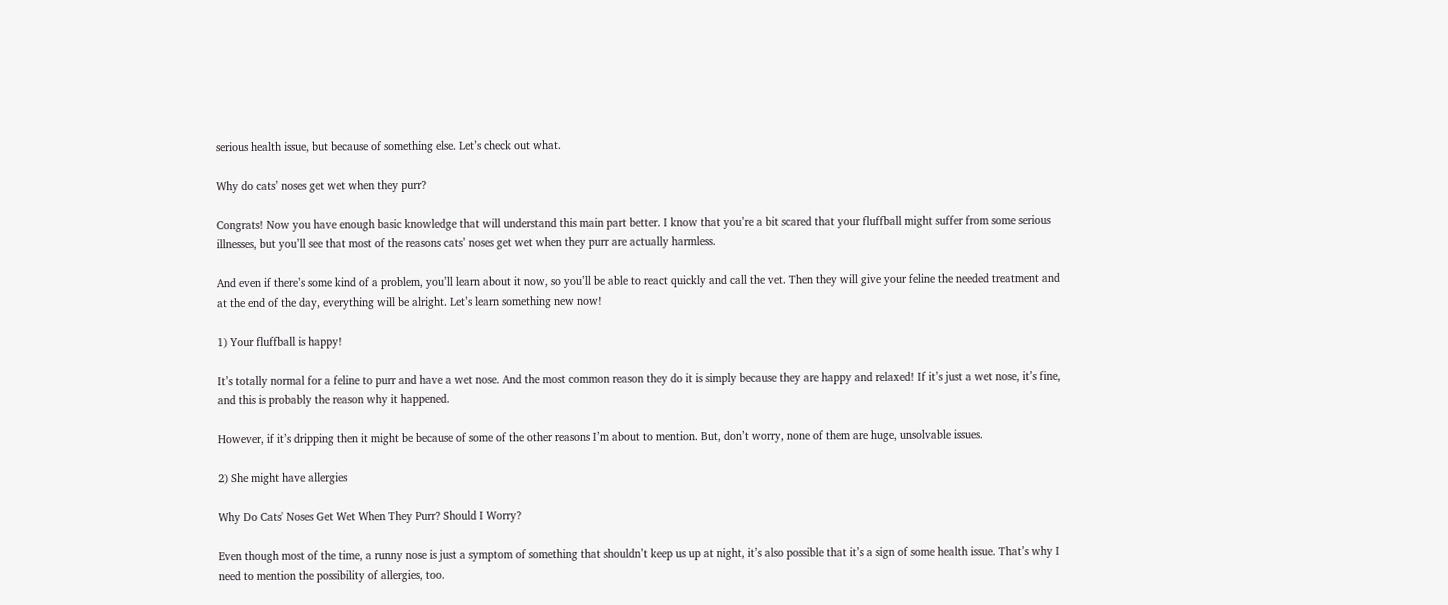serious health issue, but because of something else. Let’s check out what.

Why do cats’ noses get wet when they purr?

Congrats! Now you have enough basic knowledge that will understand this main part better. I know that you’re a bit scared that your fluffball might suffer from some serious illnesses, but you’ll see that most of the reasons cats’ noses get wet when they purr are actually harmless.

And even if there’s some kind of a problem, you’ll learn about it now, so you’ll be able to react quickly and call the vet. Then they will give your feline the needed treatment and at the end of the day, everything will be alright. Let’s learn something new now!

1) Your fluffball is happy!

It’s totally normal for a feline to purr and have a wet nose. And the most common reason they do it is simply because they are happy and relaxed! If it’s just a wet nose, it’s fine, and this is probably the reason why it happened.

However, if it’s dripping then it might be because of some of the other reasons I’m about to mention. But, don’t worry, none of them are huge, unsolvable issues.

2) She might have allergies

Why Do Cats' Noses Get Wet When They Purr? Should I Worry?

Even though most of the time, a runny nose is just a symptom of something that shouldn’t keep us up at night, it’s also possible that it’s a sign of some health issue. That’s why I need to mention the possibility of allergies, too.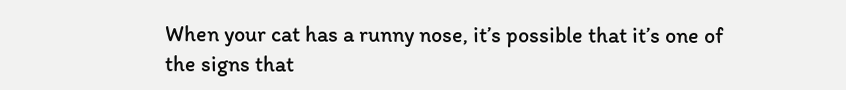When your cat has a runny nose, it’s possible that it’s one of the signs that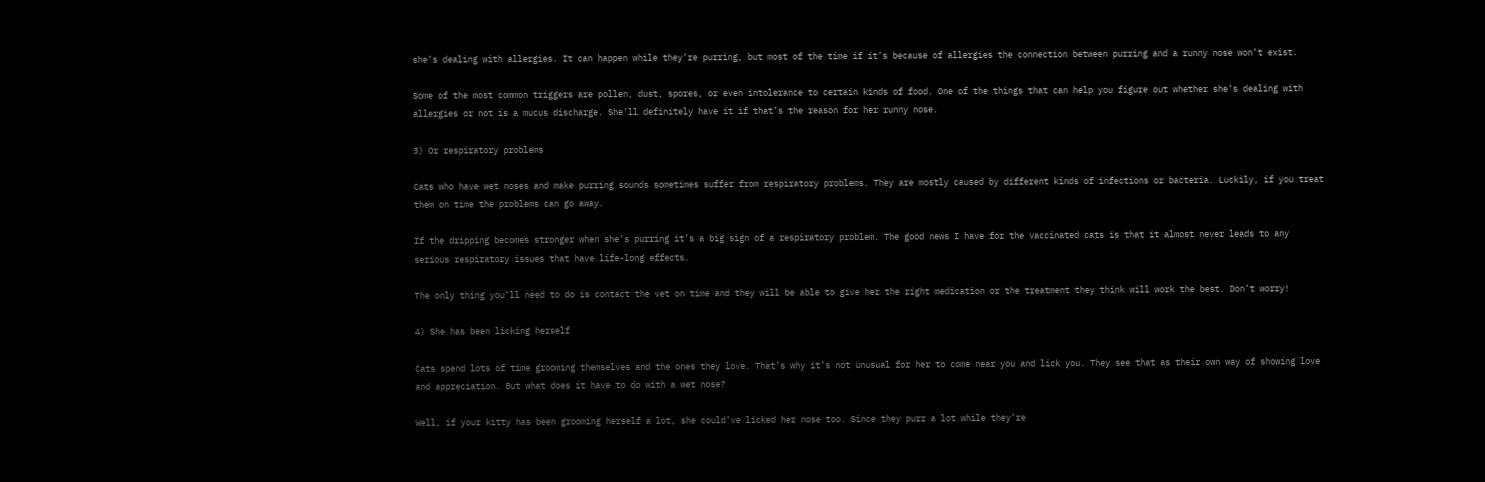she’s dealing with allergies. It can happen while they’re purring, but most of the time if it’s because of allergies the connection between purring and a runny nose won’t exist.

Some of the most common triggers are pollen, dust, spores, or even intolerance to certain kinds of food. One of the things that can help you figure out whether she’s dealing with allergies or not is a mucus discharge. She’ll definitely have it if that’s the reason for her runny nose.

3) Or respiratory problems

Cats who have wet noses and make purring sounds sometimes suffer from respiratory problems. They are mostly caused by different kinds of infections or bacteria. Luckily, if you treat them on time the problems can go away.

If the dripping becomes stronger when she’s purring it’s a big sign of a respiratory problem. The good news I have for the vaccinated cats is that it almost never leads to any serious respiratory issues that have life-long effects.

The only thing you’ll need to do is contact the vet on time and they will be able to give her the right medication or the treatment they think will work the best. Don’t worry!

4) She has been licking herself

Cats spend lots of time grooming themselves and the ones they love. That’s why it’s not unusual for her to come near you and lick you. They see that as their own way of showing love and appreciation. But what does it have to do with a wet nose?

Well, if your kitty has been grooming herself a lot, she could’ve licked her nose too. Since they purr a lot while they’re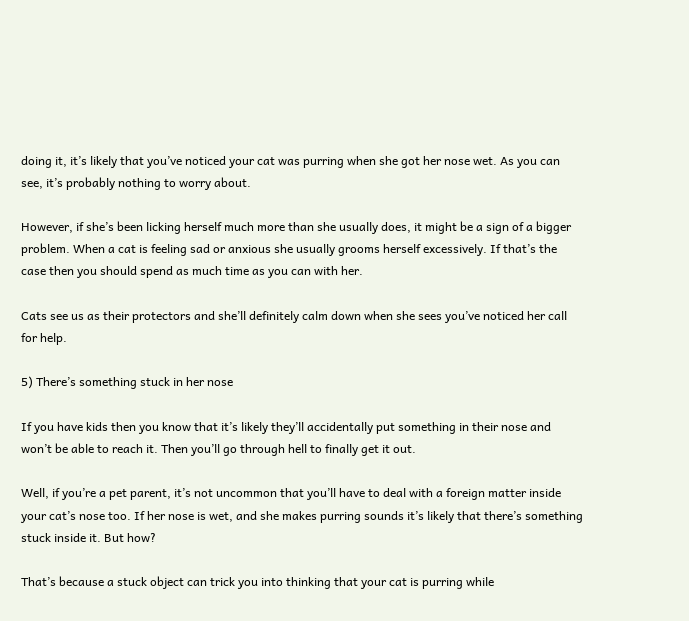doing it, it’s likely that you’ve noticed your cat was purring when she got her nose wet. As you can see, it’s probably nothing to worry about.

However, if she’s been licking herself much more than she usually does, it might be a sign of a bigger problem. When a cat is feeling sad or anxious she usually grooms herself excessively. If that’s the case then you should spend as much time as you can with her.

Cats see us as their protectors and she’ll definitely calm down when she sees you’ve noticed her call for help.

5) There’s something stuck in her nose

If you have kids then you know that it’s likely they’ll accidentally put something in their nose and won’t be able to reach it. Then you’ll go through hell to finally get it out.

Well, if you’re a pet parent, it’s not uncommon that you’ll have to deal with a foreign matter inside your cat’s nose too. If her nose is wet, and she makes purring sounds it’s likely that there’s something stuck inside it. But how?

That’s because a stuck object can trick you into thinking that your cat is purring while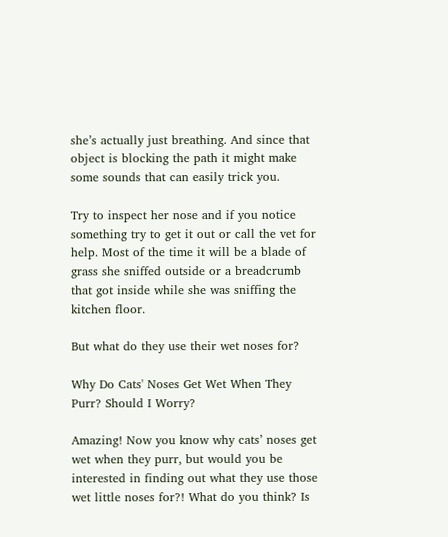she’s actually just breathing. And since that object is blocking the path it might make some sounds that can easily trick you.

Try to inspect her nose and if you notice something try to get it out or call the vet for help. Most of the time it will be a blade of grass she sniffed outside or a breadcrumb that got inside while she was sniffing the kitchen floor.

But what do they use their wet noses for?

Why Do Cats' Noses Get Wet When They Purr? Should I Worry?

Amazing! Now you know why cats’ noses get wet when they purr, but would you be interested in finding out what they use those wet little noses for?! What do you think? Is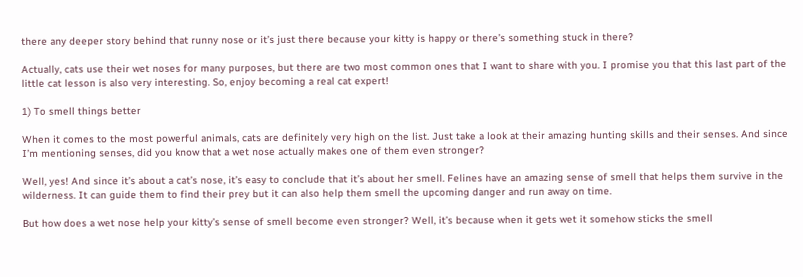there any deeper story behind that runny nose or it’s just there because your kitty is happy or there’s something stuck in there?

Actually, cats use their wet noses for many purposes, but there are two most common ones that I want to share with you. I promise you that this last part of the little cat lesson is also very interesting. So, enjoy becoming a real cat expert!

1) To smell things better

When it comes to the most powerful animals, cats are definitely very high on the list. Just take a look at their amazing hunting skills and their senses. And since I’m mentioning senses, did you know that a wet nose actually makes one of them even stronger?

Well, yes! And since it’s about a cat’s nose, it’s easy to conclude that it’s about her smell. Felines have an amazing sense of smell that helps them survive in the wilderness. It can guide them to find their prey but it can also help them smell the upcoming danger and run away on time.

But how does a wet nose help your kitty’s sense of smell become even stronger? Well, it’s because when it gets wet it somehow sticks the smell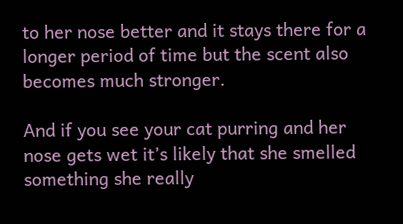to her nose better and it stays there for a longer period of time but the scent also becomes much stronger.

And if you see your cat purring and her nose gets wet it’s likely that she smelled something she really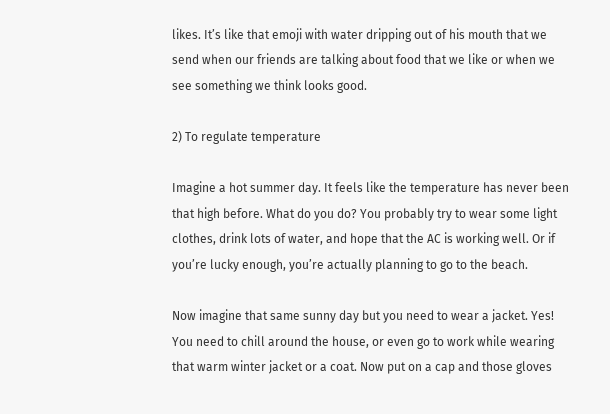likes. It’s like that emoji with water dripping out of his mouth that we send when our friends are talking about food that we like or when we see something we think looks good.

2) To regulate temperature

Imagine a hot summer day. It feels like the temperature has never been that high before. What do you do? You probably try to wear some light clothes, drink lots of water, and hope that the AC is working well. Or if you’re lucky enough, you’re actually planning to go to the beach.

Now imagine that same sunny day but you need to wear a jacket. Yes! You need to chill around the house, or even go to work while wearing that warm winter jacket or a coat. Now put on a cap and those gloves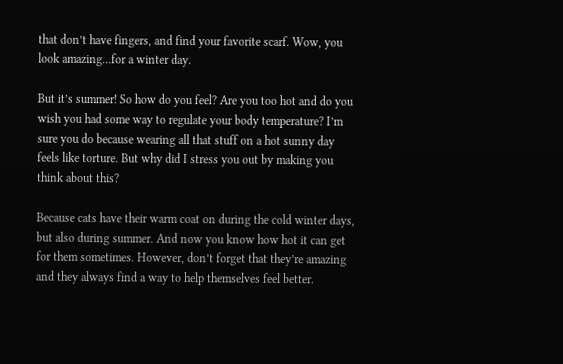that don’t have fingers, and find your favorite scarf. Wow, you look amazing…for a winter day.

But it’s summer! So how do you feel? Are you too hot and do you wish you had some way to regulate your body temperature? I’m sure you do because wearing all that stuff on a hot sunny day feels like torture. But why did I stress you out by making you think about this?

Because cats have their warm coat on during the cold winter days, but also during summer. And now you know how hot it can get for them sometimes. However, don’t forget that they’re amazing and they always find a way to help themselves feel better.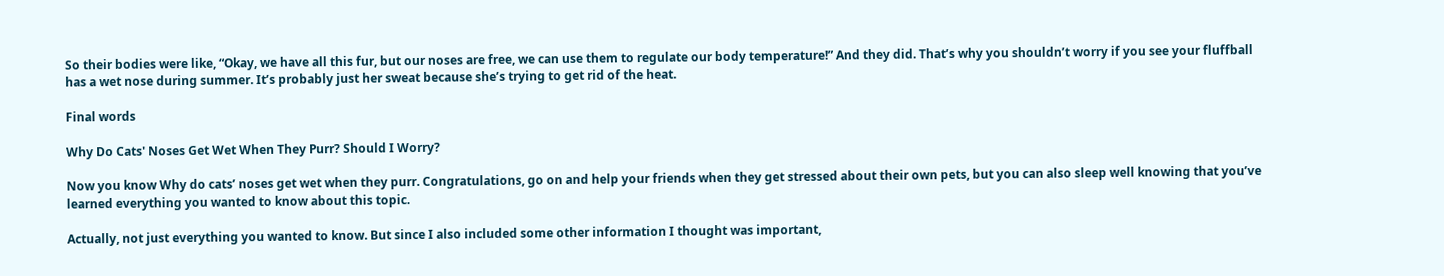So their bodies were like, “Okay, we have all this fur, but our noses are free, we can use them to regulate our body temperature!” And they did. That’s why you shouldn’t worry if you see your fluffball has a wet nose during summer. It’s probably just her sweat because she’s trying to get rid of the heat.

Final words

Why Do Cats' Noses Get Wet When They Purr? Should I Worry?

Now you know Why do cats’ noses get wet when they purr. Congratulations, go on and help your friends when they get stressed about their own pets, but you can also sleep well knowing that you’ve learned everything you wanted to know about this topic.

Actually, not just everything you wanted to know. But since I also included some other information I thought was important,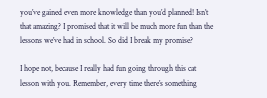you’ve gained even more knowledge than you’d planned! Isn’t that amazing? I promised that it will be much more fun than the lessons we’ve had in school. So did I break my promise?

I hope not, because I really had fun going through this cat lesson with you. Remember, every time there’s something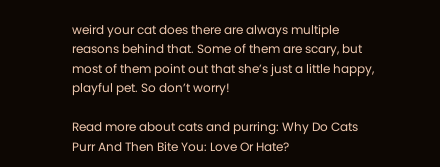weird your cat does there are always multiple reasons behind that. Some of them are scary, but most of them point out that she’s just a little happy, playful pet. So don’t worry!

Read more about cats and purring: Why Do Cats Purr And Then Bite You: Love Or Hate?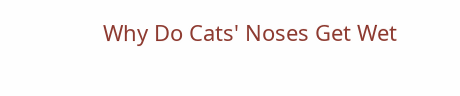Why Do Cats' Noses Get Wet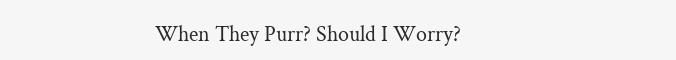When They Purr? Should I Worry?